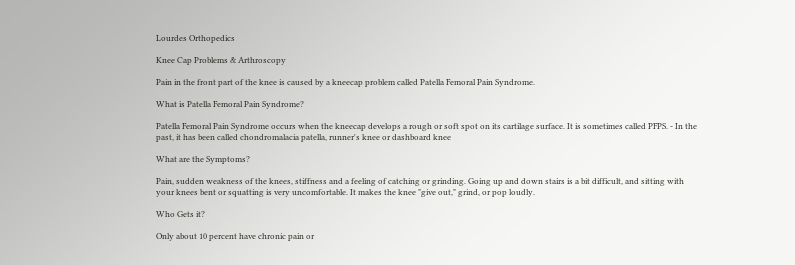Lourdes Orthopedics

Knee Cap Problems & Arthroscopy

Pain in the front part of the knee is caused by a kneecap problem called Patella Femoral Pain Syndrome.

What is Patella Femoral Pain Syndrome?

Patella Femoral Pain Syndrome occurs when the kneecap develops a rough or soft spot on its cartilage surface. It is sometimes called PFPS. - In the past, it has been called chondromalacia patella, runner's knee or dashboard knee

What are the Symptoms?

Pain, sudden weakness of the knees, stiffness and a feeling of catching or grinding. Going up and down stairs is a bit difficult, and sitting with your knees bent or squatting is very uncomfortable. It makes the knee "give out," grind, or pop loudly.

Who Gets it?

Only about 10 percent have chronic pain or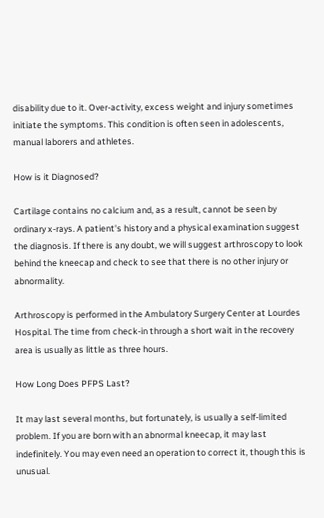disability due to it. Over-activity, excess weight and injury sometimes initiate the symptoms. This condition is often seen in adolescents, manual laborers and athletes.

How is it Diagnosed?

Cartilage contains no calcium and, as a result, cannot be seen by ordinary x-rays. A patient's history and a physical examination suggest the diagnosis. If there is any doubt, we will suggest arthroscopy to look behind the kneecap and check to see that there is no other injury or abnormality.

Arthroscopy is performed in the Ambulatory Surgery Center at Lourdes Hospital. The time from check-in through a short wait in the recovery area is usually as little as three hours.

How Long Does PFPS Last?

It may last several months, but fortunately, is usually a self-limited problem. If you are born with an abnormal kneecap, it may last indefinitely. You may even need an operation to correct it, though this is unusual.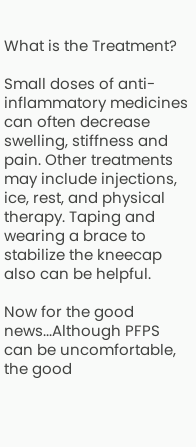What is the Treatment?

Small doses of anti-inflammatory medicines can often decrease swelling, stiffness and pain. Other treatments may include injections, ice, rest, and physical therapy. Taping and wearing a brace to stabilize the kneecap also can be helpful.

Now for the good news...Although PFPS can be uncomfortable, the good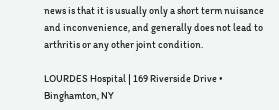news is that it is usually only a short term nuisance and inconvenience, and generally does not lead to arthritis or any other joint condition.

LOURDES Hospital | 169 Riverside Drive • Binghamton, NY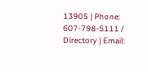13905 | Phone: 607-798-5111 / Directory | Email: